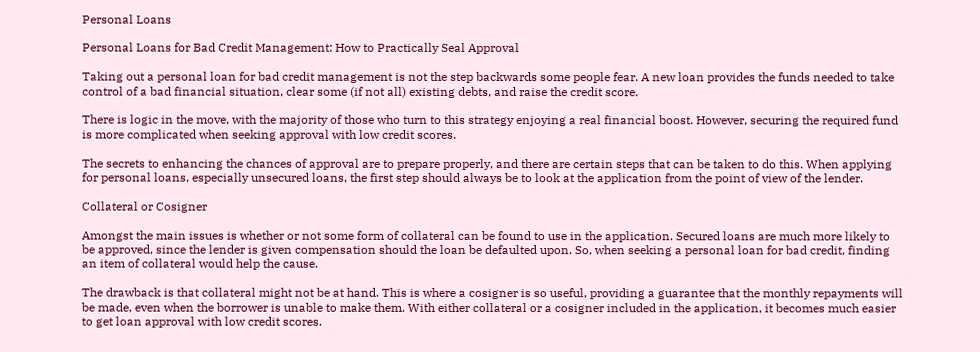Personal Loans

Personal Loans for Bad Credit Management: How to Practically Seal Approval

Taking out a personal loan for bad credit management is not the step backwards some people fear. A new loan provides the funds needed to take control of a bad financial situation, clear some (if not all) existing debts, and raise the credit score.

There is logic in the move, with the majority of those who turn to this strategy enjoying a real financial boost. However, securing the required fund is more complicated when seeking approval with low credit scores.

The secrets to enhancing the chances of approval are to prepare properly, and there are certain steps that can be taken to do this. When applying for personal loans, especially unsecured loans, the first step should always be to look at the application from the point of view of the lender.

Collateral or Cosigner

Amongst the main issues is whether or not some form of collateral can be found to use in the application. Secured loans are much more likely to be approved, since the lender is given compensation should the loan be defaulted upon. So, when seeking a personal loan for bad credit, finding an item of collateral would help the cause.

The drawback is that collateral might not be at hand. This is where a cosigner is so useful, providing a guarantee that the monthly repayments will be made, even when the borrower is unable to make them. With either collateral or a cosigner included in the application, it becomes much easier to get loan approval with low credit scores.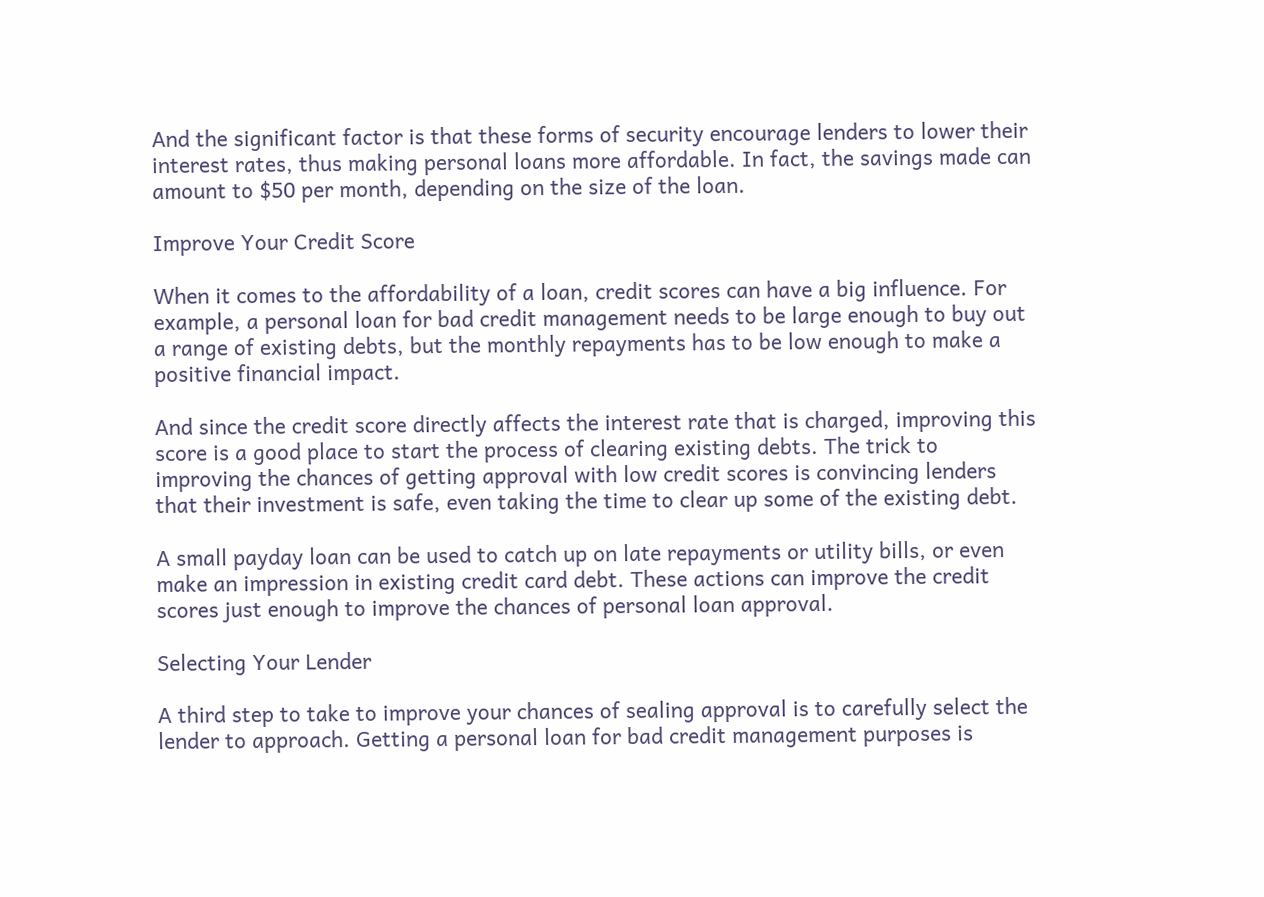And the significant factor is that these forms of security encourage lenders to lower their interest rates, thus making personal loans more affordable. In fact, the savings made can amount to $50 per month, depending on the size of the loan.

Improve Your Credit Score

When it comes to the affordability of a loan, credit scores can have a big influence. For example, a personal loan for bad credit management needs to be large enough to buy out a range of existing debts, but the monthly repayments has to be low enough to make a positive financial impact.

And since the credit score directly affects the interest rate that is charged, improving this score is a good place to start the process of clearing existing debts. The trick to improving the chances of getting approval with low credit scores is convincing lenders that their investment is safe, even taking the time to clear up some of the existing debt.

A small payday loan can be used to catch up on late repayments or utility bills, or even make an impression in existing credit card debt. These actions can improve the credit scores just enough to improve the chances of personal loan approval.

Selecting Your Lender

A third step to take to improve your chances of sealing approval is to carefully select the lender to approach. Getting a personal loan for bad credit management purposes is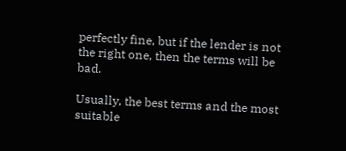perfectly fine, but if the lender is not the right one, then the terms will be bad.

Usually, the best terms and the most suitable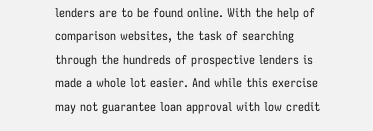lenders are to be found online. With the help of comparison websites, the task of searching through the hundreds of prospective lenders is made a whole lot easier. And while this exercise may not guarantee loan approval with low credit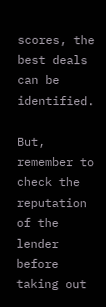scores, the best deals can be identified.

But, remember to check the reputation of the lender before taking out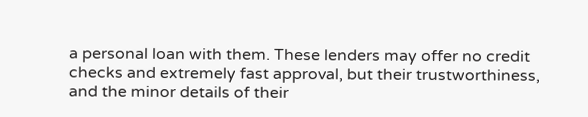a personal loan with them. These lenders may offer no credit checks and extremely fast approval, but their trustworthiness, and the minor details of their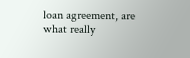loan agreement, are what really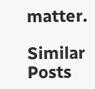matter.

Similar Posts